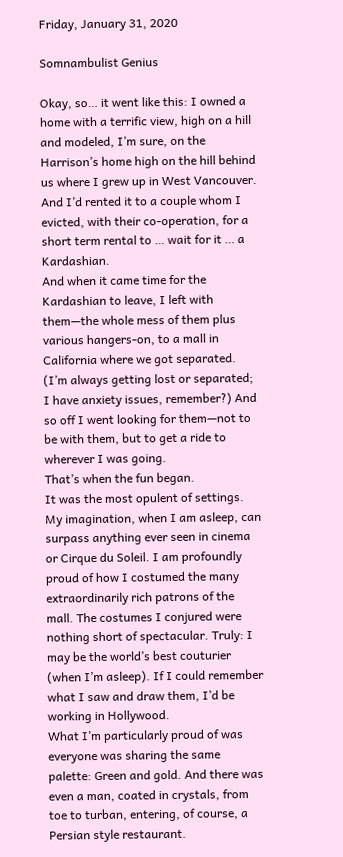Friday, January 31, 2020

Somnambulist Genius

Okay, so… it went like this: I owned a home with a terrific view, high on a hill and modeled, I’m sure, on the Harrison’s home high on the hill behind us where I grew up in West Vancouver. And I’d rented it to a couple whom I evicted, with their co-operation, for a short term rental to … wait for it … a Kardashian.
And when it came time for the Kardashian to leave, I left with them—the whole mess of them plus various hangers-on, to a mall in California where we got separated. (I’m always getting lost or separated; I have anxiety issues, remember?) And so off I went looking for them—not to be with them, but to get a ride to wherever I was going.
That’s when the fun began.
It was the most opulent of settings. My imagination, when I am asleep, can surpass anything ever seen in cinema or Cirque du Soleil. I am profoundly proud of how I costumed the many extraordinarily rich patrons of the mall. The costumes I conjured were nothing short of spectacular. Truly: I may be the world’s best couturier (when I’m asleep). If I could remember what I saw and draw them, I’d be working in Hollywood.
What I’m particularly proud of was everyone was sharing the same palette: Green and gold. And there was even a man, coated in crystals, from toe to turban, entering, of course, a Persian style restaurant.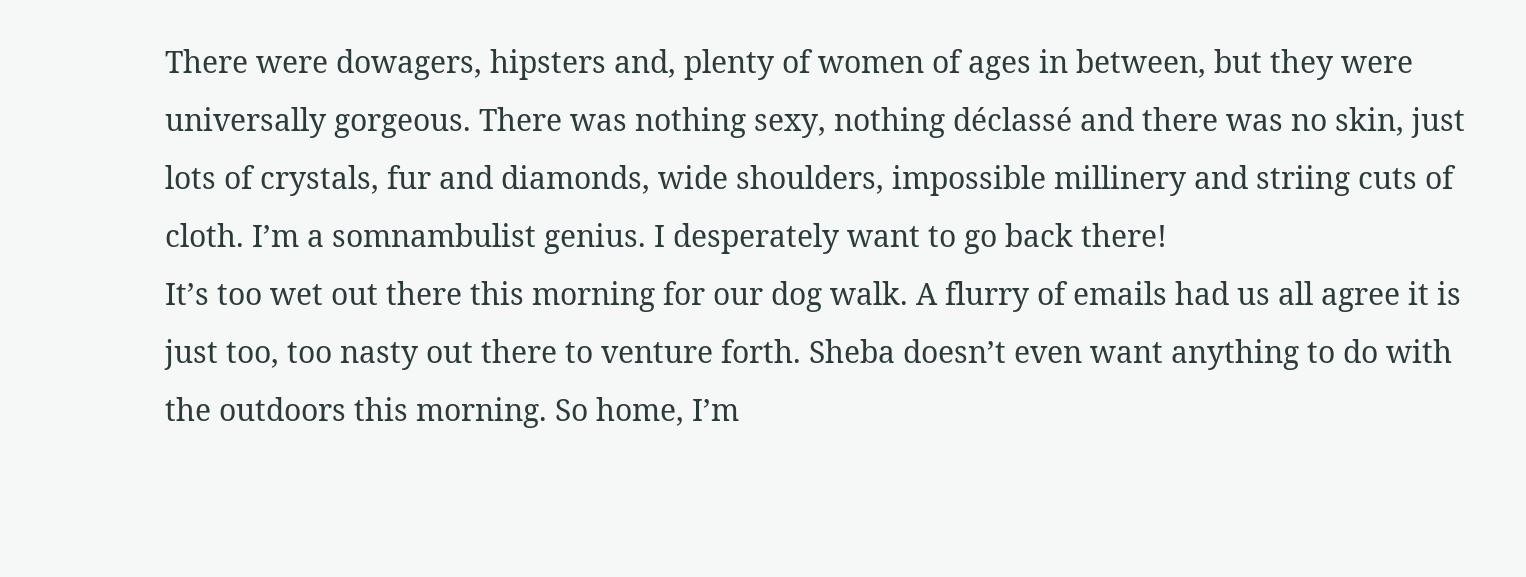There were dowagers, hipsters and, plenty of women of ages in between, but they were universally gorgeous. There was nothing sexy, nothing déclassé and there was no skin, just lots of crystals, fur and diamonds, wide shoulders, impossible millinery and striing cuts of cloth. I’m a somnambulist genius. I desperately want to go back there!
It’s too wet out there this morning for our dog walk. A flurry of emails had us all agree it is just too, too nasty out there to venture forth. Sheba doesn’t even want anything to do with the outdoors this morning. So home, I’m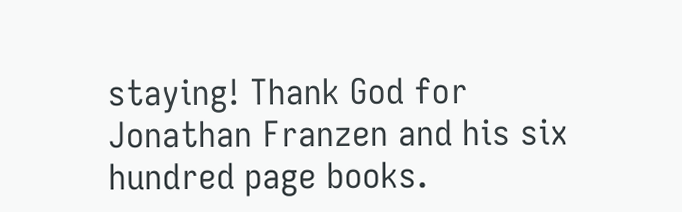staying! Thank God for Jonathan Franzen and his six hundred page books.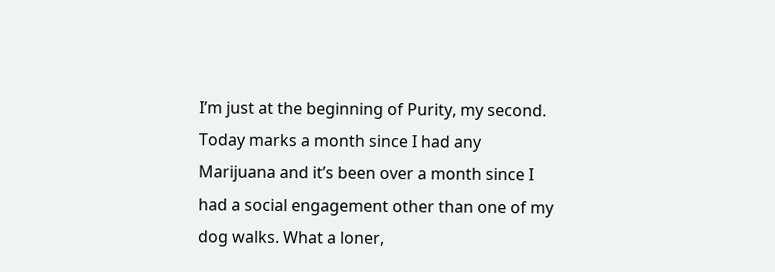I’m just at the beginning of Purity, my second.
Today marks a month since I had any Marijuana and it’s been over a month since I had a social engagement other than one of my dog walks. What a loner,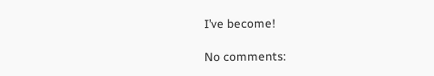I’ve become!

No comments: